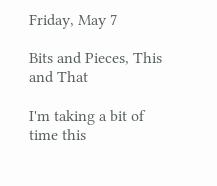Friday, May 7

Bits and Pieces, This and That

I'm taking a bit of time this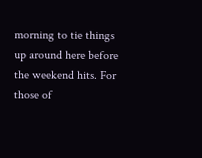morning to tie things up around here before the weekend hits. For those of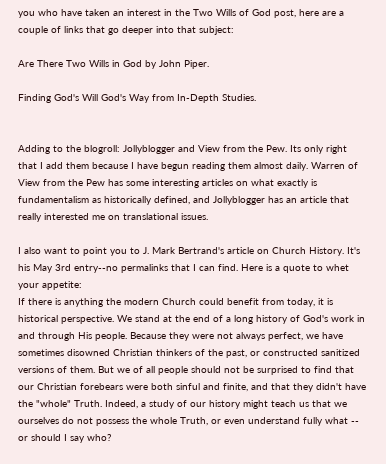you who have taken an interest in the Two Wills of God post, here are a couple of links that go deeper into that subject:

Are There Two Wills in God by John Piper.

Finding God's Will God's Way from In-Depth Studies.


Adding to the blogroll: Jollyblogger and View from the Pew. Its only right that I add them because I have begun reading them almost daily. Warren of View from the Pew has some interesting articles on what exactly is fundamentalism as historically defined, and Jollyblogger has an article that really interested me on translational issues.

I also want to point you to J. Mark Bertrand's article on Church History. It's his May 3rd entry--no permalinks that I can find. Here is a quote to whet your appetite:
If there is anything the modern Church could benefit from today, it is historical perspective. We stand at the end of a long history of God's work in and through His people. Because they were not always perfect, we have sometimes disowned Christian thinkers of the past, or constructed sanitized versions of them. But we of all people should not be surprised to find that our Christian forebears were both sinful and finite, and that they didn't have the "whole" Truth. Indeed, a study of our history might teach us that we ourselves do not possess the whole Truth, or even understand fully what -- or should I say who?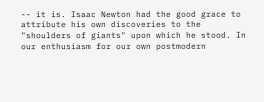-- it is. Isaac Newton had the good grace to attribute his own discoveries to the "shoulders of giants" upon which he stood. In our enthusiasm for our own postmodern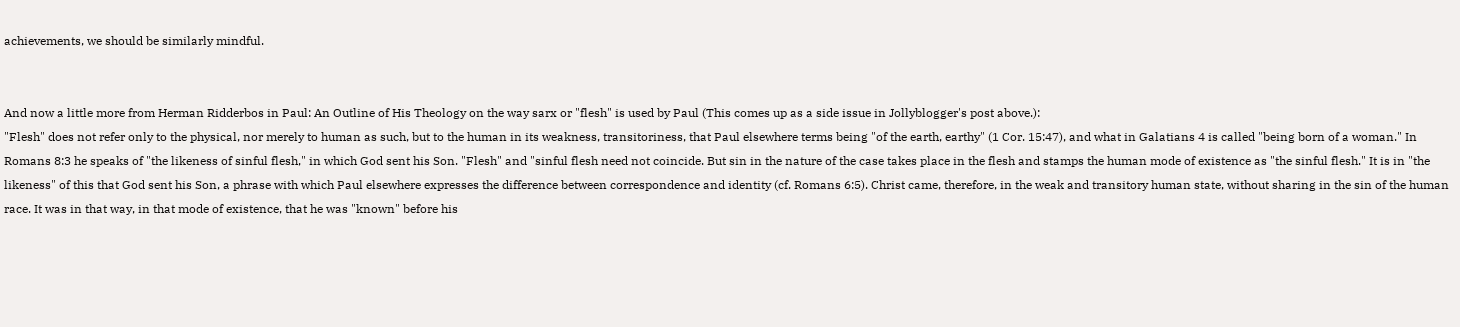achievements, we should be similarly mindful.


And now a little more from Herman Ridderbos in Paul: An Outline of His Theology on the way sarx or "flesh" is used by Paul (This comes up as a side issue in Jollyblogger's post above.):
"Flesh" does not refer only to the physical, nor merely to human as such, but to the human in its weakness, transitoriness, that Paul elsewhere terms being "of the earth, earthy" (1 Cor. 15:47), and what in Galatians 4 is called "being born of a woman." In Romans 8:3 he speaks of "the likeness of sinful flesh," in which God sent his Son. "Flesh" and "sinful flesh need not coincide. But sin in the nature of the case takes place in the flesh and stamps the human mode of existence as "the sinful flesh." It is in "the likeness" of this that God sent his Son, a phrase with which Paul elsewhere expresses the difference between correspondence and identity (cf. Romans 6:5). Christ came, therefore, in the weak and transitory human state, without sharing in the sin of the human race. It was in that way, in that mode of existence, that he was "known" before his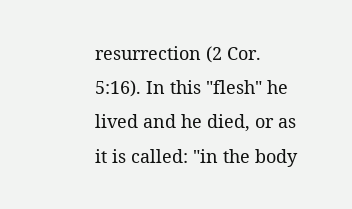resurrection (2 Cor. 5:16). In this "flesh" he lived and he died, or as it is called: "in the body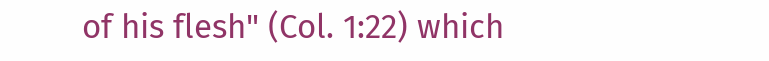of his flesh" (Col. 1:22) which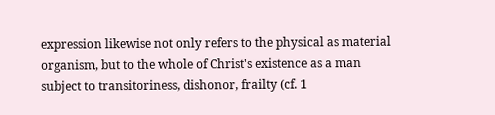expression likewise not only refers to the physical as material organism, but to the whole of Christ's existence as a man subject to transitoriness, dishonor, frailty (cf. 1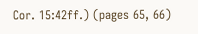Cor. 15:42ff.) (pages 65, 66)